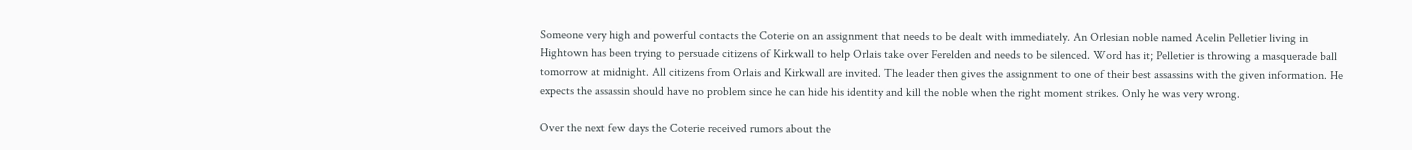Someone very high and powerful contacts the Coterie on an assignment that needs to be dealt with immediately. An Orlesian noble named Acelin Pelletier living in Hightown has been trying to persuade citizens of Kirkwall to help Orlais take over Ferelden and needs to be silenced. Word has it; Pelletier is throwing a masquerade ball tomorrow at midnight. All citizens from Orlais and Kirkwall are invited. The leader then gives the assignment to one of their best assassins with the given information. He expects the assassin should have no problem since he can hide his identity and kill the noble when the right moment strikes. Only he was very wrong.

Over the next few days the Coterie received rumors about the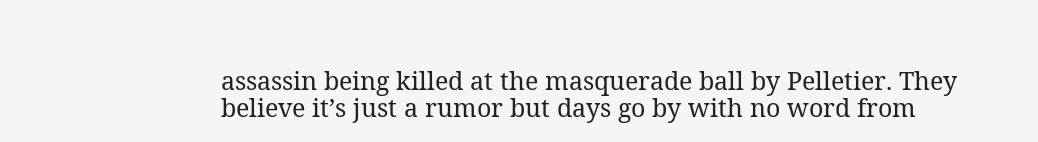assassin being killed at the masquerade ball by Pelletier. They believe it’s just a rumor but days go by with no word from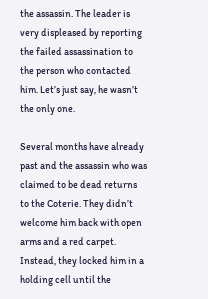the assassin. The leader is very displeased by reporting the failed assassination to the person who contacted him. Let’s just say, he wasn’t the only one.

Several months have already past and the assassin who was claimed to be dead returns to the Coterie. They didn’t welcome him back with open arms and a red carpet. Instead, they locked him in a holding cell until the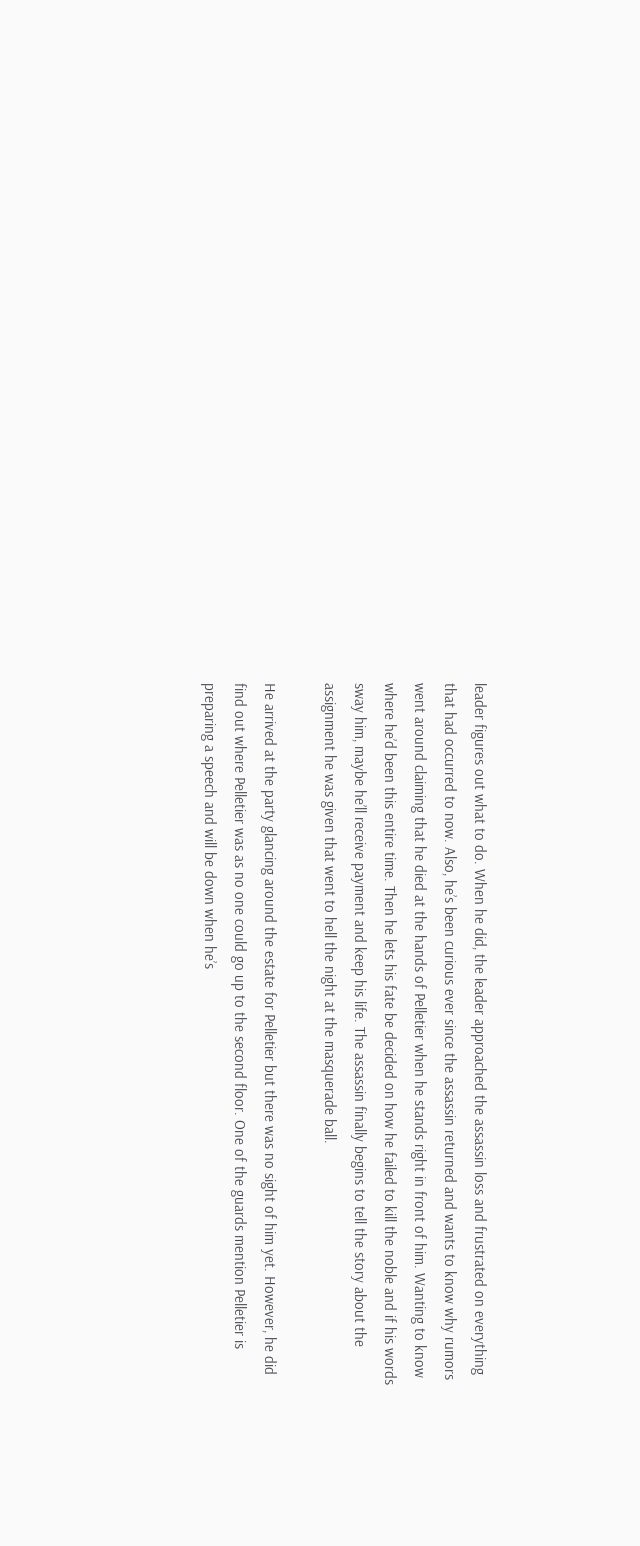leader figures out what to do. When he did, the leader approached the assassin loss and frustrated on everything that had occurred to now. Also, he’s been curious ever since the assassin returned and wants to know why rumors went around claiming that he died at the hands of Pelletier when he stands right in front of him. Wanting to know where he’d been this entire time. Then he lets his fate be decided on how he failed to kill the noble and if his words sway him, maybe he’ll receive payment and keep his life. The assassin finally begins to tell the story about the assignment he was given that went to hell the night at the masquerade ball.

He arrived at the party glancing around the estate for Pelletier but there was no sight of him yet. However, he did find out where Pelletier was as no one could go up to the second floor. One of the guards mention Pelletier is preparing a speech and will be down when he’s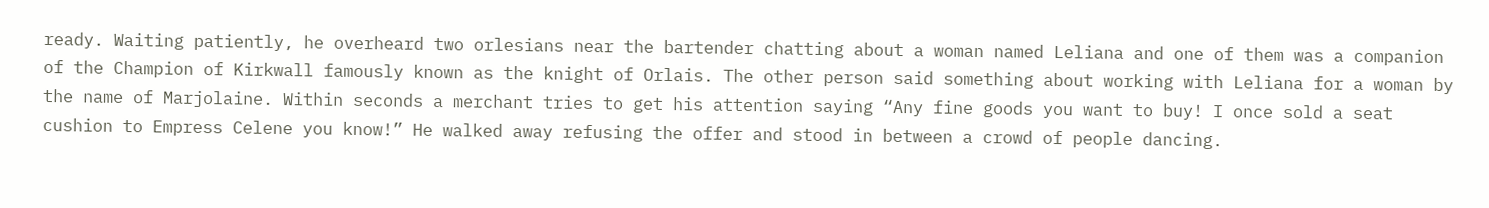ready. Waiting patiently, he overheard two orlesians near the bartender chatting about a woman named Leliana and one of them was a companion of the Champion of Kirkwall famously known as the knight of Orlais. The other person said something about working with Leliana for a woman by the name of Marjolaine. Within seconds a merchant tries to get his attention saying “Any fine goods you want to buy! I once sold a seat cushion to Empress Celene you know!” He walked away refusing the offer and stood in between a crowd of people dancing.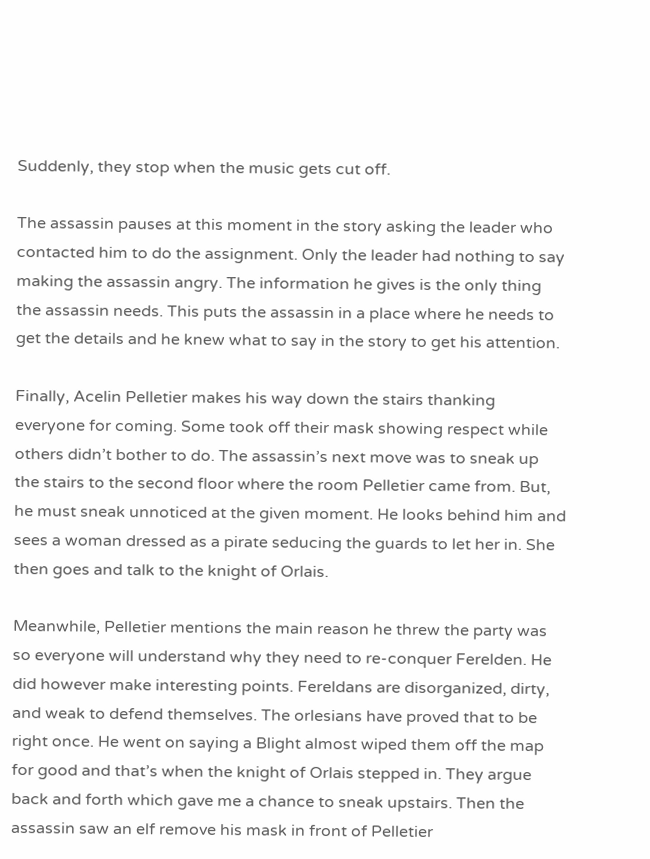Suddenly, they stop when the music gets cut off.

The assassin pauses at this moment in the story asking the leader who contacted him to do the assignment. Only the leader had nothing to say making the assassin angry. The information he gives is the only thing the assassin needs. This puts the assassin in a place where he needs to get the details and he knew what to say in the story to get his attention.

Finally, Acelin Pelletier makes his way down the stairs thanking everyone for coming. Some took off their mask showing respect while others didn’t bother to do. The assassin’s next move was to sneak up the stairs to the second floor where the room Pelletier came from. But, he must sneak unnoticed at the given moment. He looks behind him and sees a woman dressed as a pirate seducing the guards to let her in. She then goes and talk to the knight of Orlais.

Meanwhile, Pelletier mentions the main reason he threw the party was so everyone will understand why they need to re-conquer Ferelden. He did however make interesting points. Fereldans are disorganized, dirty, and weak to defend themselves. The orlesians have proved that to be right once. He went on saying a Blight almost wiped them off the map for good and that’s when the knight of Orlais stepped in. They argue back and forth which gave me a chance to sneak upstairs. Then the assassin saw an elf remove his mask in front of Pelletier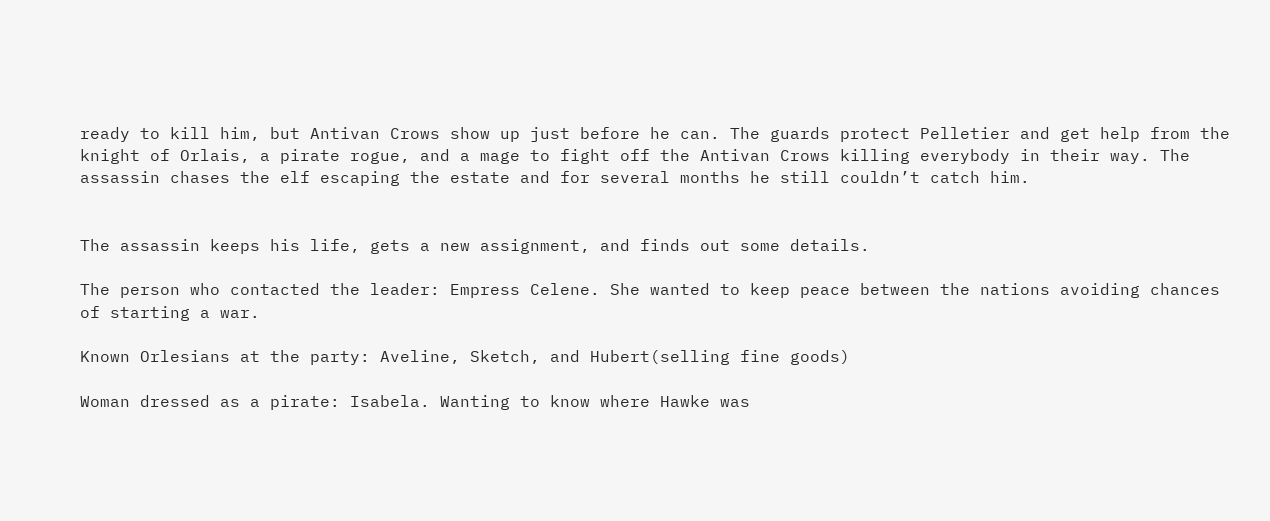ready to kill him, but Antivan Crows show up just before he can. The guards protect Pelletier and get help from the knight of Orlais, a pirate rogue, and a mage to fight off the Antivan Crows killing everybody in their way. The assassin chases the elf escaping the estate and for several months he still couldn’t catch him.


The assassin keeps his life, gets a new assignment, and finds out some details.

The person who contacted the leader: Empress Celene. She wanted to keep peace between the nations avoiding chances of starting a war.

Known Orlesians at the party: Aveline, Sketch, and Hubert(selling fine goods)

Woman dressed as a pirate: Isabela. Wanting to know where Hawke was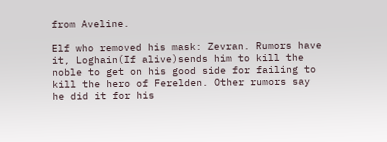from Aveline.

Elf who removed his mask: Zevran. Rumors have it, Loghain(If alive)sends him to kill the noble to get on his good side for failing to kill the hero of Ferelden. Other rumors say he did it for his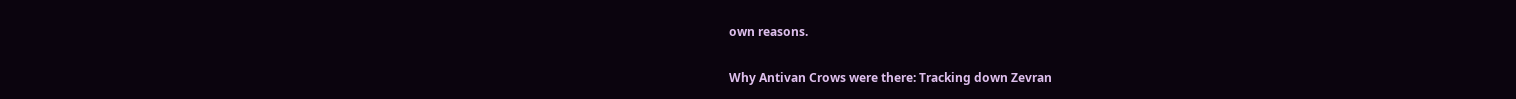own reasons.

Why Antivan Crows were there: Tracking down Zevran